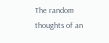The random thoughts of an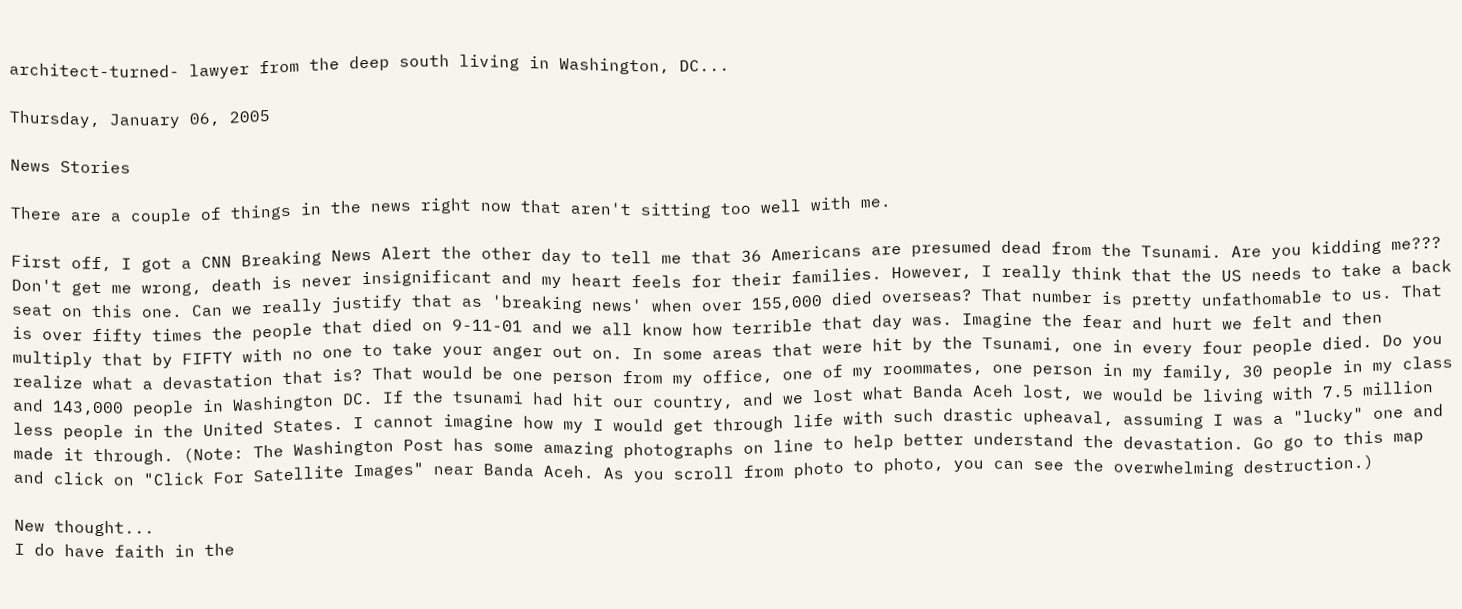architect-turned- lawyer from the deep south living in Washington, DC...

Thursday, January 06, 2005

News Stories

There are a couple of things in the news right now that aren't sitting too well with me.

First off, I got a CNN Breaking News Alert the other day to tell me that 36 Americans are presumed dead from the Tsunami. Are you kidding me??? Don't get me wrong, death is never insignificant and my heart feels for their families. However, I really think that the US needs to take a back seat on this one. Can we really justify that as 'breaking news' when over 155,000 died overseas? That number is pretty unfathomable to us. That is over fifty times the people that died on 9-11-01 and we all know how terrible that day was. Imagine the fear and hurt we felt and then multiply that by FIFTY with no one to take your anger out on. In some areas that were hit by the Tsunami, one in every four people died. Do you realize what a devastation that is? That would be one person from my office, one of my roommates, one person in my family, 30 people in my class and 143,000 people in Washington DC. If the tsunami had hit our country, and we lost what Banda Aceh lost, we would be living with 7.5 million less people in the United States. I cannot imagine how my I would get through life with such drastic upheaval, assuming I was a "lucky" one and made it through. (Note: The Washington Post has some amazing photographs on line to help better understand the devastation. Go go to this map and click on "Click For Satellite Images" near Banda Aceh. As you scroll from photo to photo, you can see the overwhelming destruction.)

New thought...
I do have faith in the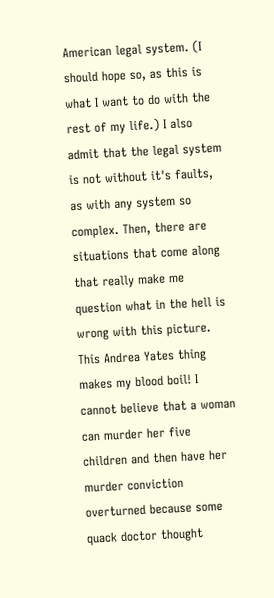American legal system. (I should hope so, as this is what I want to do with the rest of my life.) I also admit that the legal system is not without it's faults, as with any system so complex. Then, there are situations that come along that really make me question what in the hell is wrong with this picture. This Andrea Yates thing makes my blood boil! I cannot believe that a woman can murder her five children and then have her murder conviction overturned because some quack doctor thought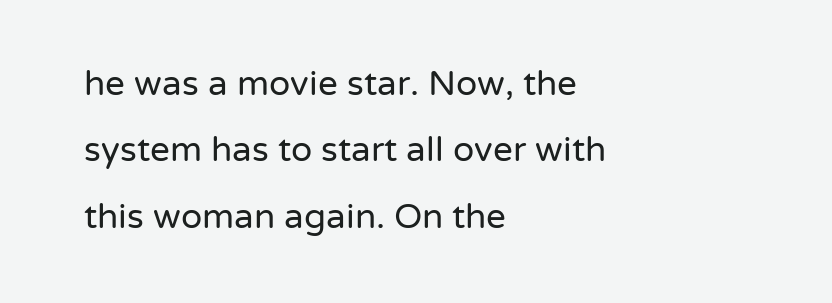he was a movie star. Now, the system has to start all over with this woman again. On the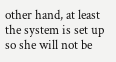other hand, at least the system is set up so she will not be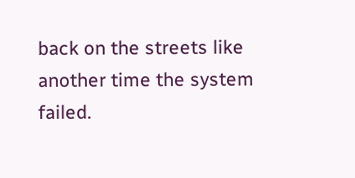back on the streets like another time the system failed.